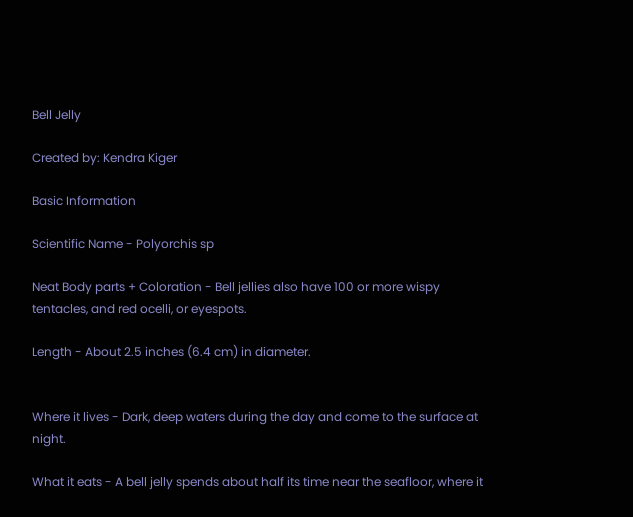Bell Jelly

Created by: Kendra Kiger

Basic Information

Scientific Name - Polyorchis sp

Neat Body parts + Coloration - Bell jellies also have 100 or more wispy tentacles, and red ocelli, or eyespots.

Length - About 2.5 inches (6.4 cm) in diameter.


Where it lives - Dark, deep waters during the day and come to the surface at night.

What it eats - A bell jelly spends about half its time near the seafloor, where it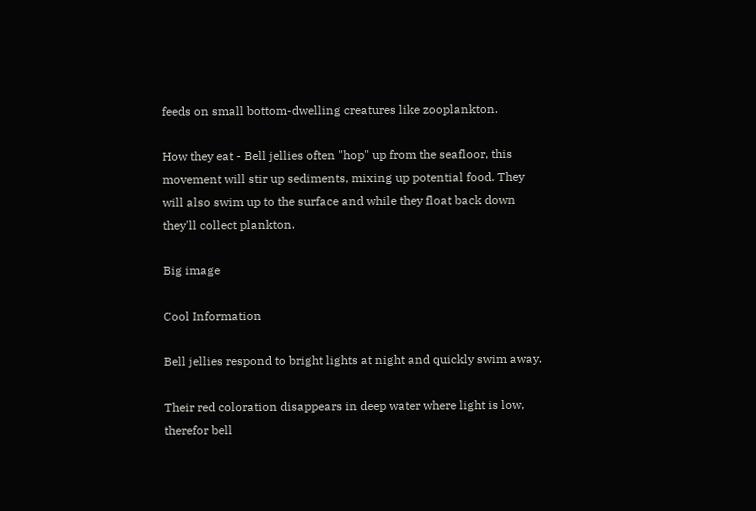feeds on small bottom-dwelling creatures like zooplankton.

How they eat - Bell jellies often "hop" up from the seafloor, this movement will stir up sediments, mixing up potential food. They will also swim up to the surface and while they float back down they'll collect plankton.

Big image

Cool Information

Bell jellies respond to bright lights at night and quickly swim away.

Their red coloration disappears in deep water where light is low, therefor bell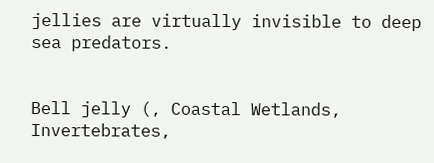jellies are virtually invisible to deep sea predators.


Bell jelly (, Coastal Wetlands, Invertebrates,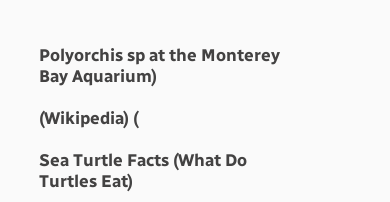Polyorchis sp at the Monterey Bay Aquarium)

(Wikipedia) (

Sea Turtle Facts (What Do Turtles Eat)